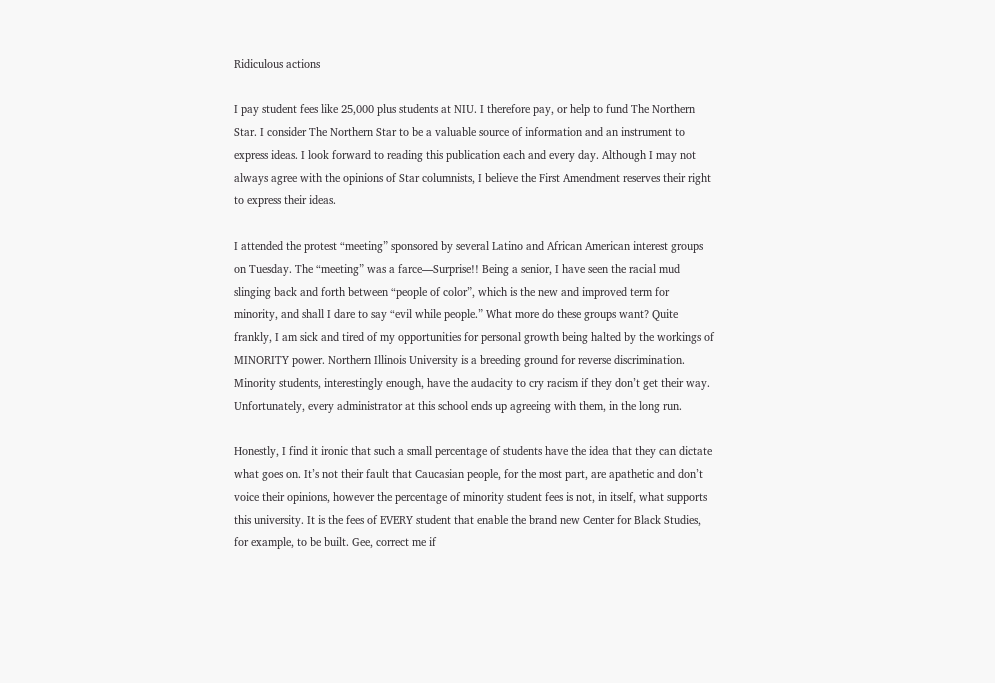Ridiculous actions

I pay student fees like 25,000 plus students at NIU. I therefore pay, or help to fund The Northern Star. I consider The Northern Star to be a valuable source of information and an instrument to express ideas. I look forward to reading this publication each and every day. Although I may not always agree with the opinions of Star columnists, I believe the First Amendment reserves their right to express their ideas.

I attended the protest “meeting” sponsored by several Latino and African American interest groups on Tuesday. The “meeting” was a farce—Surprise!! Being a senior, I have seen the racial mud slinging back and forth between “people of color”, which is the new and improved term for minority, and shall I dare to say “evil while people.” What more do these groups want? Quite frankly, I am sick and tired of my opportunities for personal growth being halted by the workings of MINORITY power. Northern Illinois University is a breeding ground for reverse discrimination. Minority students, interestingly enough, have the audacity to cry racism if they don’t get their way. Unfortunately, every administrator at this school ends up agreeing with them, in the long run.

Honestly, I find it ironic that such a small percentage of students have the idea that they can dictate what goes on. It’s not their fault that Caucasian people, for the most part, are apathetic and don’t voice their opinions, however the percentage of minority student fees is not, in itself, what supports this university. It is the fees of EVERY student that enable the brand new Center for Black Studies, for example, to be built. Gee, correct me if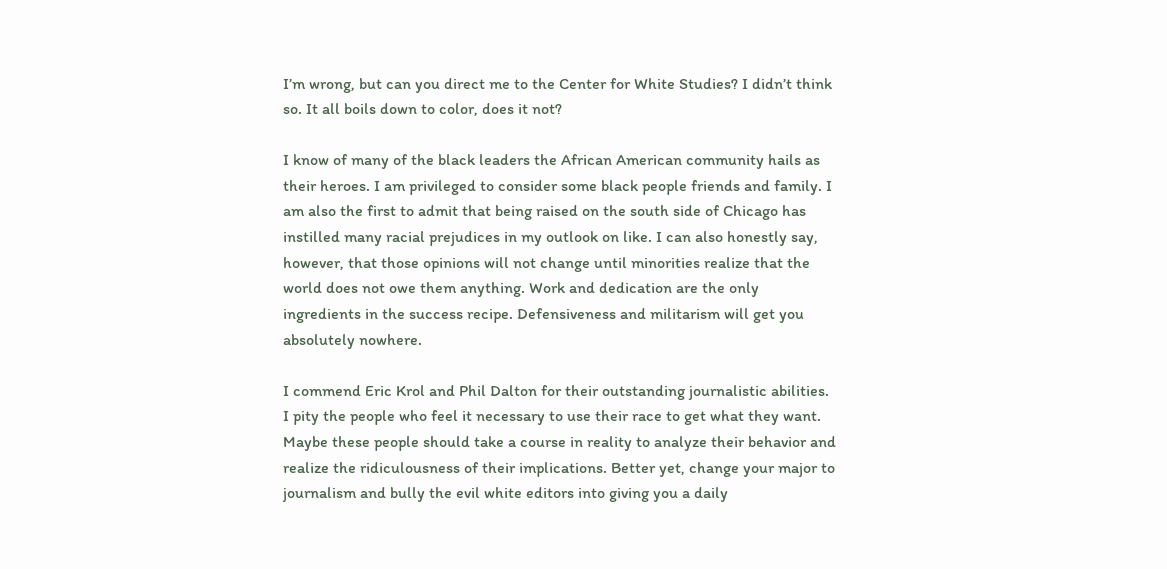I’m wrong, but can you direct me to the Center for White Studies? I didn’t think so. It all boils down to color, does it not?

I know of many of the black leaders the African American community hails as their heroes. I am privileged to consider some black people friends and family. I am also the first to admit that being raised on the south side of Chicago has instilled many racial prejudices in my outlook on like. I can also honestly say, however, that those opinions will not change until minorities realize that the world does not owe them anything. Work and dedication are the only ingredients in the success recipe. Defensiveness and militarism will get you absolutely nowhere.

I commend Eric Krol and Phil Dalton for their outstanding journalistic abilities. I pity the people who feel it necessary to use their race to get what they want. Maybe these people should take a course in reality to analyze their behavior and realize the ridiculousness of their implications. Better yet, change your major to journalism and bully the evil white editors into giving you a daily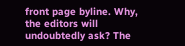front page byline. Why, the editors will undoubtedly ask? The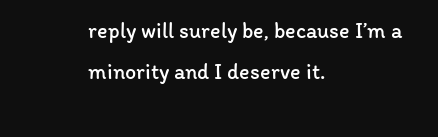reply will surely be, because I’m a minority and I deserve it.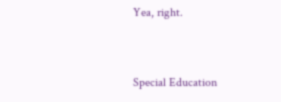Yea, right.



Special Education